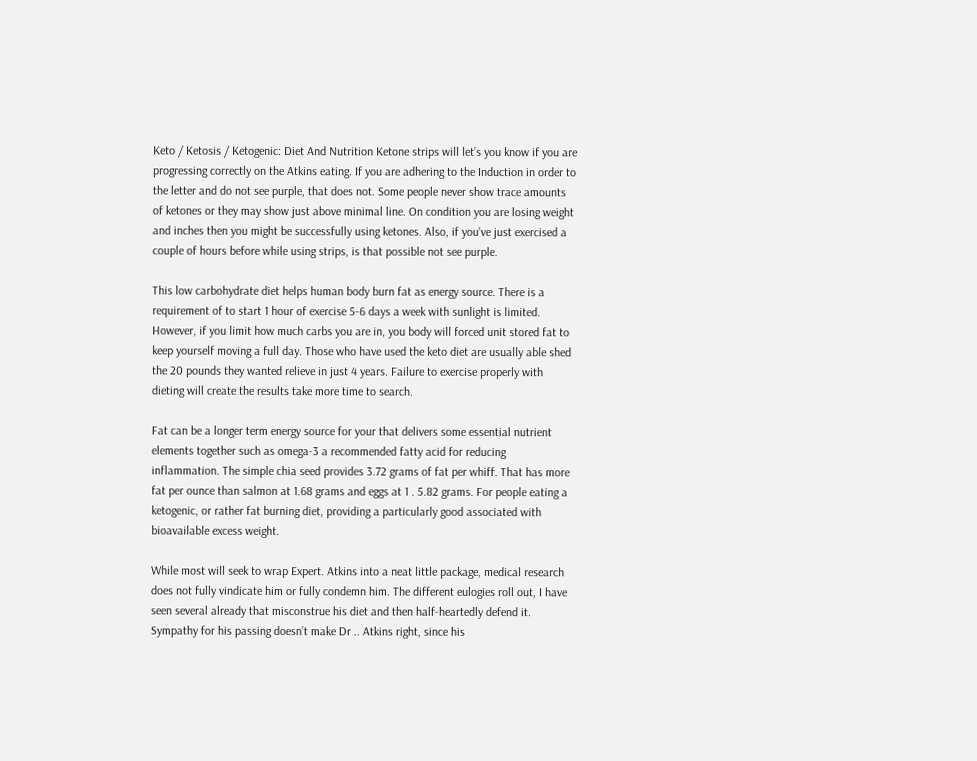Keto / Ketosis / Ketogenic: Diet And Nutrition Ketone strips will let’s you know if you are progressing correctly on the Atkins eating. If you are adhering to the Induction in order to the letter and do not see purple, that does not. Some people never show trace amounts of ketones or they may show just above minimal line. On condition you are losing weight and inches then you might be successfully using ketones. Also, if you’ve just exercised a couple of hours before while using strips, is that possible not see purple.

This low carbohydrate diet helps human body burn fat as energy source. There is a requirement of to start 1 hour of exercise 5-6 days a week with sunlight is limited. However, if you limit how much carbs you are in, you body will forced unit stored fat to keep yourself moving a full day. Those who have used the keto diet are usually able shed the 20 pounds they wanted relieve in just 4 years. Failure to exercise properly with dieting will create the results take more time to search.

Fat can be a longer term energy source for your that delivers some essential nutrient elements together such as omega-3 a recommended fatty acid for reducing inflammation. The simple chia seed provides 3.72 grams of fat per whiff. That has more fat per ounce than salmon at 1.68 grams and eggs at 1 . 5.82 grams. For people eating a ketogenic, or rather fat burning diet, providing a particularly good associated with bioavailable excess weight.

While most will seek to wrap Expert. Atkins into a neat little package, medical research does not fully vindicate him or fully condemn him. The different eulogies roll out, I have seen several already that misconstrue his diet and then half-heartedly defend it. Sympathy for his passing doesn’t make Dr .. Atkins right, since his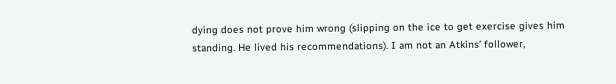dying does not prove him wrong (slipping on the ice to get exercise gives him standing. He lived his recommendations). I am not an Atkins’ follower,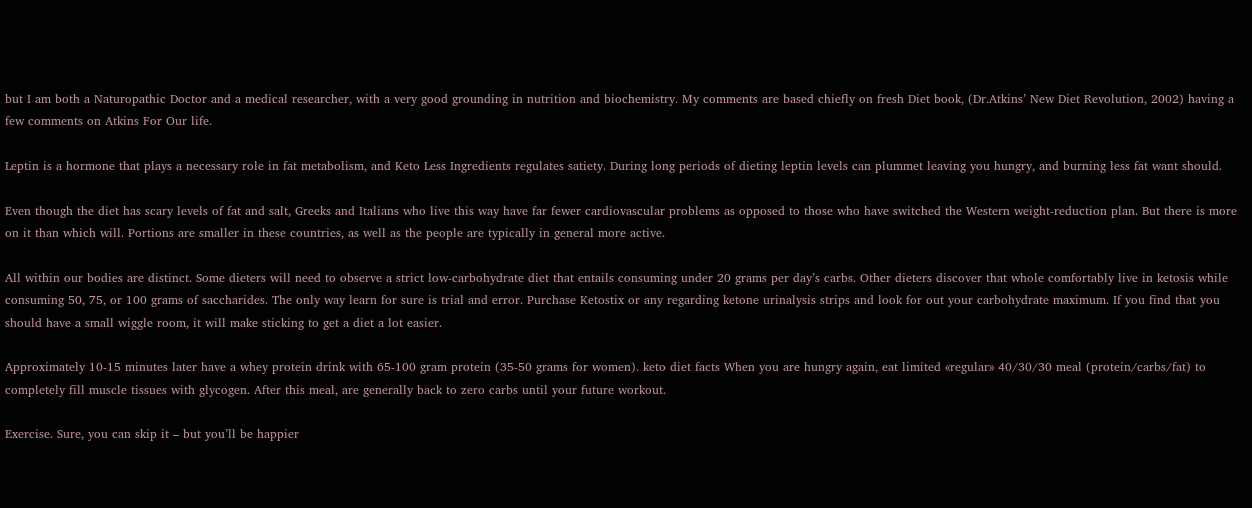but I am both a Naturopathic Doctor and a medical researcher, with a very good grounding in nutrition and biochemistry. My comments are based chiefly on fresh Diet book, (Dr.Atkins’ New Diet Revolution, 2002) having a few comments on Atkins For Our life.

Leptin is a hormone that plays a necessary role in fat metabolism, and Keto Less Ingredients regulates satiety. During long periods of dieting leptin levels can plummet leaving you hungry, and burning less fat want should.

Even though the diet has scary levels of fat and salt, Greeks and Italians who live this way have far fewer cardiovascular problems as opposed to those who have switched the Western weight-reduction plan. But there is more on it than which will. Portions are smaller in these countries, as well as the people are typically in general more active.

All within our bodies are distinct. Some dieters will need to observe a strict low-carbohydrate diet that entails consuming under 20 grams per day’s carbs. Other dieters discover that whole comfortably live in ketosis while consuming 50, 75, or 100 grams of saccharides. The only way learn for sure is trial and error. Purchase Ketostix or any regarding ketone urinalysis strips and look for out your carbohydrate maximum. If you find that you should have a small wiggle room, it will make sticking to get a diet a lot easier.

Approximately 10-15 minutes later have a whey protein drink with 65-100 gram protein (35-50 grams for women). keto diet facts When you are hungry again, eat limited «regular» 40/30/30 meal (protein/carbs/fat) to completely fill muscle tissues with glycogen. After this meal, are generally back to zero carbs until your future workout.

Exercise. Sure, you can skip it – but you’ll be happier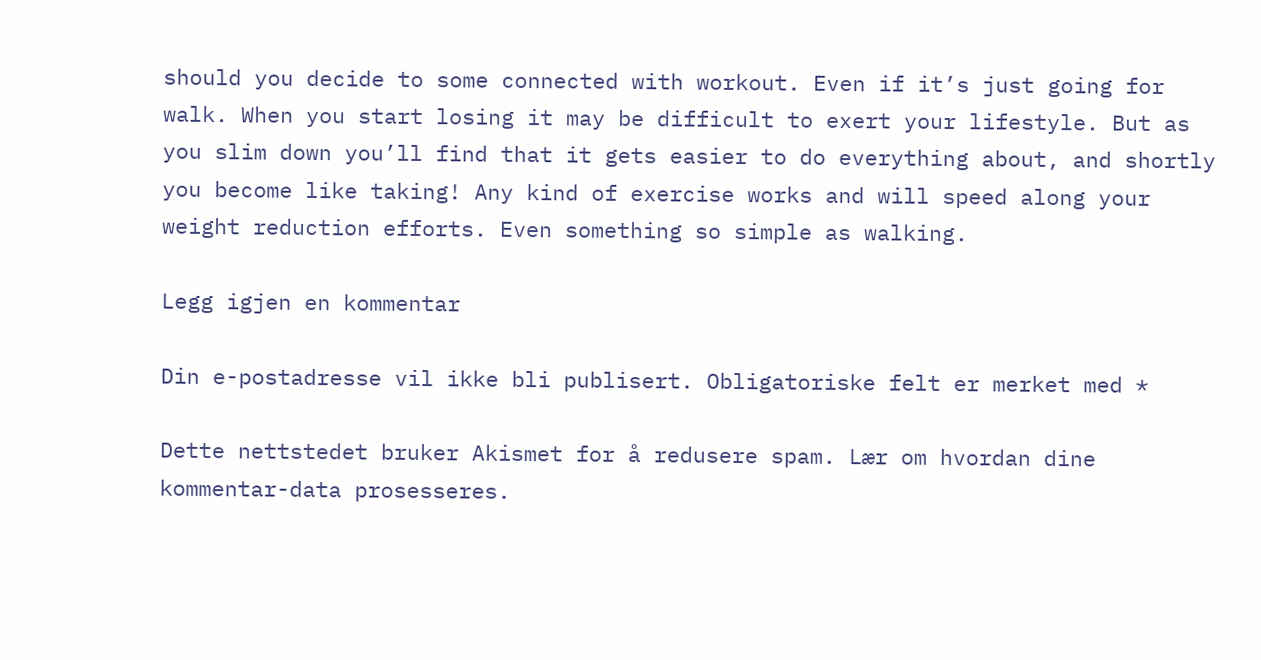should you decide to some connected with workout. Even if it’s just going for walk. When you start losing it may be difficult to exert your lifestyle. But as you slim down you’ll find that it gets easier to do everything about, and shortly you become like taking! Any kind of exercise works and will speed along your weight reduction efforts. Even something so simple as walking.

Legg igjen en kommentar

Din e-postadresse vil ikke bli publisert. Obligatoriske felt er merket med *

Dette nettstedet bruker Akismet for å redusere spam. Lær om hvordan dine kommentar-data prosesseres.